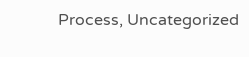Process, Uncategorized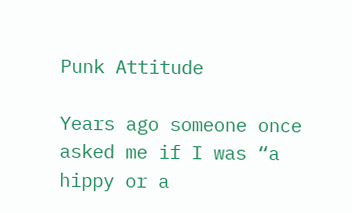Punk Attitude

Years ago someone once asked me if I was “a hippy or a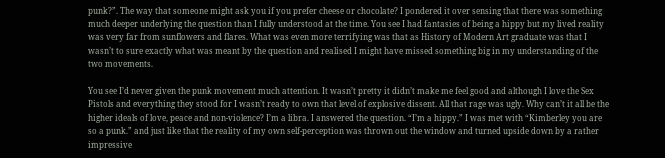punk?”. The way that someone might ask you if you prefer cheese or chocolate? I pondered it over sensing that there was something much deeper underlying the question than I fully understood at the time. You see I had fantasies of being a hippy but my lived reality was very far from sunflowers and flares. What was even more terrifying was that as History of Modern Art graduate was that I wasn’t to sure exactly what was meant by the question and realised I might have missed something big in my understanding of the two movements.

You see I’d never given the punk movement much attention. It wasn’t pretty it didn’t make me feel good and although I love the Sex Pistols and everything they stood for I wasn’t ready to own that level of explosive dissent. All that rage was ugly. Why can’t it all be the higher ideals of love, peace and non-violence? I’m a libra. I answered the question. “I’m a hippy.” I was met with “Kimberley you are so a punk.” and just like that the reality of my own self-perception was thrown out the window and turned upside down by a rather impressive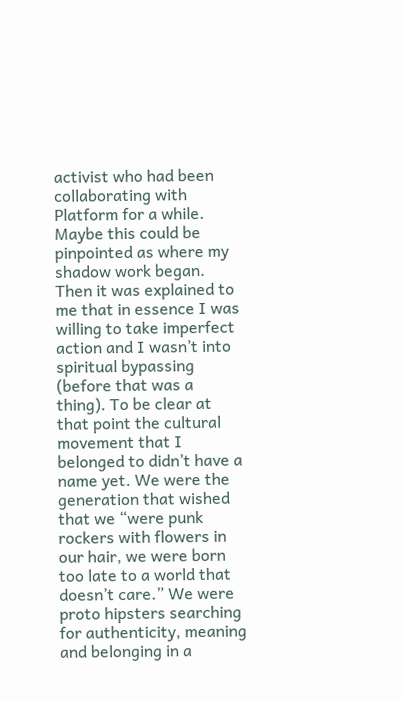activist who had been collaborating with Platform for a while. Maybe this could be pinpointed as where my shadow work began. Then it was explained to me that in essence I was willing to take imperfect action and I wasn’t into spiritual bypassing (before that was a thing). To be clear at that point the cultural movement that I belonged to didn’t have a name yet. We were the generation that wished that we “were punk rockers with flowers in our hair, we were born too late to a world that doesn’t care.” We were proto hipsters searching for authenticity, meaning and belonging in a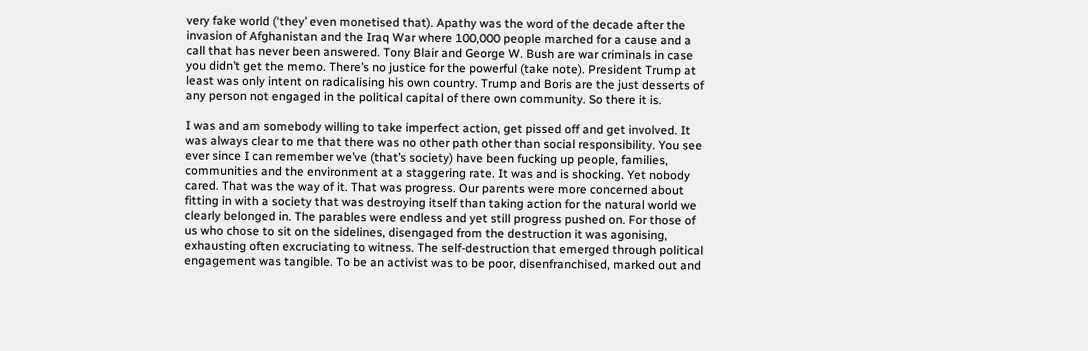very fake world (‘they’ even monetised that). Apathy was the word of the decade after the invasion of Afghanistan and the Iraq War where 100,000 people marched for a cause and a call that has never been answered. Tony Blair and George W. Bush are war criminals in case you didn’t get the memo. There’s no justice for the powerful (take note). President Trump at least was only intent on radicalising his own country. Trump and Boris are the just desserts of any person not engaged in the political capital of there own community. So there it is.

I was and am somebody willing to take imperfect action, get pissed off and get involved. It was always clear to me that there was no other path other than social responsibility. You see ever since I can remember we’ve (that’s society) have been fucking up people, families, communities and the environment at a staggering rate. It was and is shocking. Yet nobody cared. That was the way of it. That was progress. Our parents were more concerned about fitting in with a society that was destroying itself than taking action for the natural world we clearly belonged in. The parables were endless and yet still progress pushed on. For those of us who chose to sit on the sidelines, disengaged from the destruction it was agonising, exhausting often excruciating to witness. The self-destruction that emerged through political engagement was tangible. To be an activist was to be poor, disenfranchised, marked out and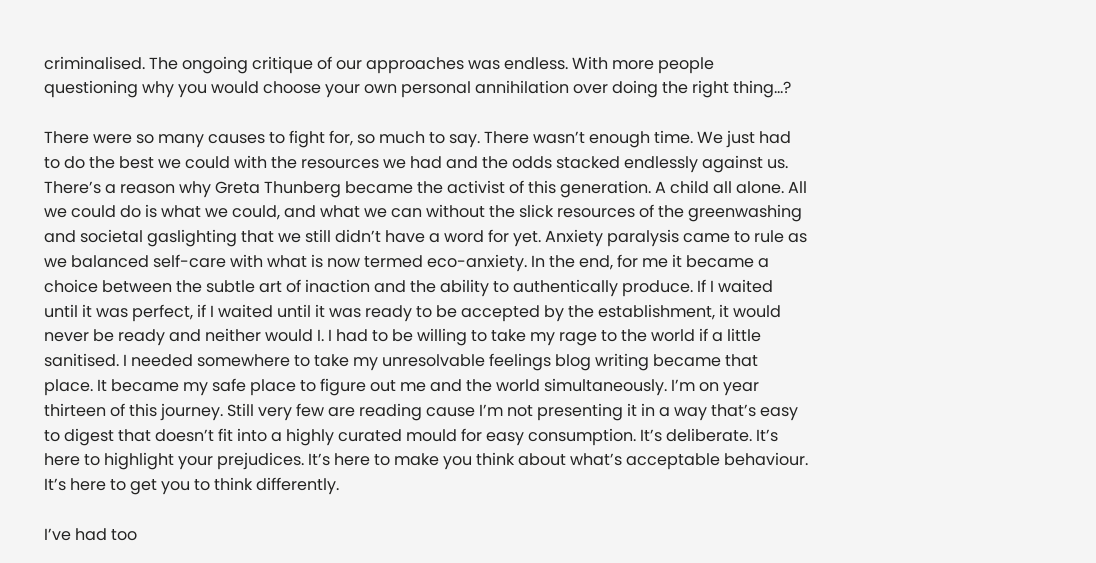criminalised. The ongoing critique of our approaches was endless. With more people questioning why you would choose your own personal annihilation over doing the right thing…?

There were so many causes to fight for, so much to say. There wasn’t enough time. We just had to do the best we could with the resources we had and the odds stacked endlessly against us. There’s a reason why Greta Thunberg became the activist of this generation. A child all alone. All we could do is what we could, and what we can without the slick resources of the greenwashing and societal gaslighting that we still didn’t have a word for yet. Anxiety paralysis came to rule as we balanced self-care with what is now termed eco-anxiety. In the end, for me it became a choice between the subtle art of inaction and the ability to authentically produce. If I waited until it was perfect, if I waited until it was ready to be accepted by the establishment, it would never be ready and neither would I. I had to be willing to take my rage to the world if a little sanitised. I needed somewhere to take my unresolvable feelings blog writing became that place. It became my safe place to figure out me and the world simultaneously. I’m on year thirteen of this journey. Still very few are reading cause I’m not presenting it in a way that’s easy to digest that doesn’t fit into a highly curated mould for easy consumption. It’s deliberate. It’s here to highlight your prejudices. It’s here to make you think about what’s acceptable behaviour. It’s here to get you to think differently.

I’ve had too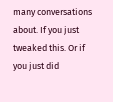many conversations about. If you just tweaked this. Or if you just did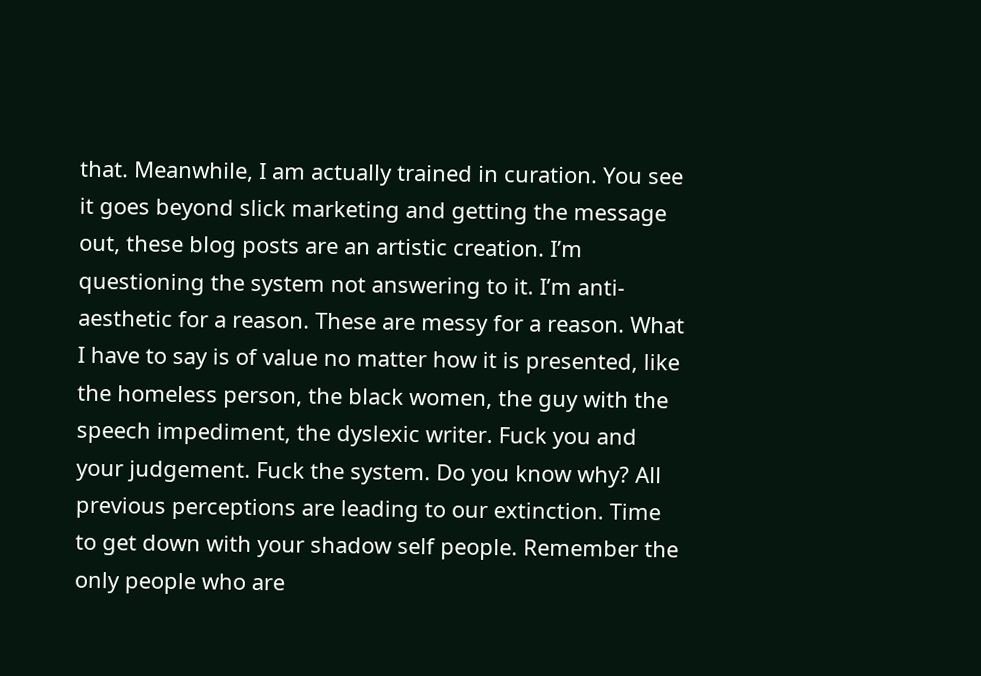that. Meanwhile, I am actually trained in curation. You see it goes beyond slick marketing and getting the message out, these blog posts are an artistic creation. I’m questioning the system not answering to it. I’m anti-aesthetic for a reason. These are messy for a reason. What I have to say is of value no matter how it is presented, like the homeless person, the black women, the guy with the speech impediment, the dyslexic writer. Fuck you and your judgement. Fuck the system. Do you know why? All previous perceptions are leading to our extinction. Time to get down with your shadow self people. Remember the only people who are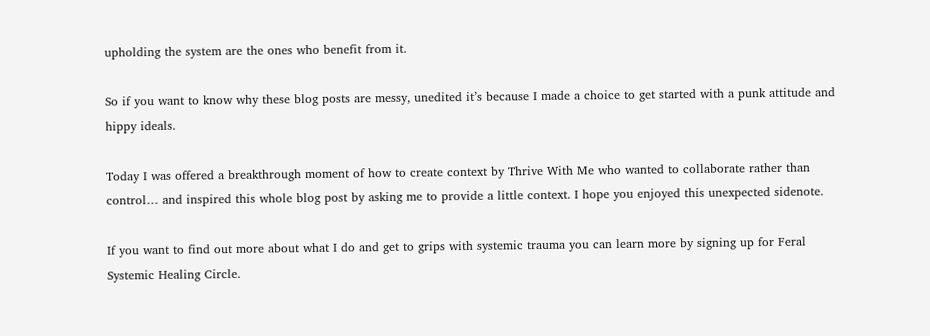upholding the system are the ones who benefit from it.

So if you want to know why these blog posts are messy, unedited it’s because I made a choice to get started with a punk attitude and hippy ideals.

Today I was offered a breakthrough moment of how to create context by Thrive With Me who wanted to collaborate rather than control… and inspired this whole blog post by asking me to provide a little context. I hope you enjoyed this unexpected sidenote.

If you want to find out more about what I do and get to grips with systemic trauma you can learn more by signing up for Feral Systemic Healing Circle.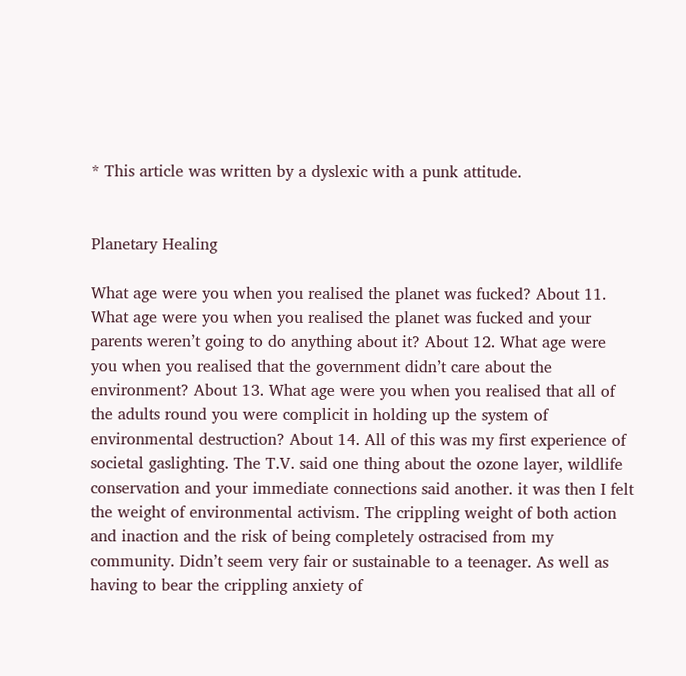* This article was written by a dyslexic with a punk attitude.


Planetary Healing

What age were you when you realised the planet was fucked? About 11. What age were you when you realised the planet was fucked and your parents weren’t going to do anything about it? About 12. What age were you when you realised that the government didn’t care about the environment? About 13. What age were you when you realised that all of the adults round you were complicit in holding up the system of environmental destruction? About 14. All of this was my first experience of societal gaslighting. The T.V. said one thing about the ozone layer, wildlife conservation and your immediate connections said another. it was then I felt the weight of environmental activism. The crippling weight of both action and inaction and the risk of being completely ostracised from my community. Didn’t seem very fair or sustainable to a teenager. As well as having to bear the crippling anxiety of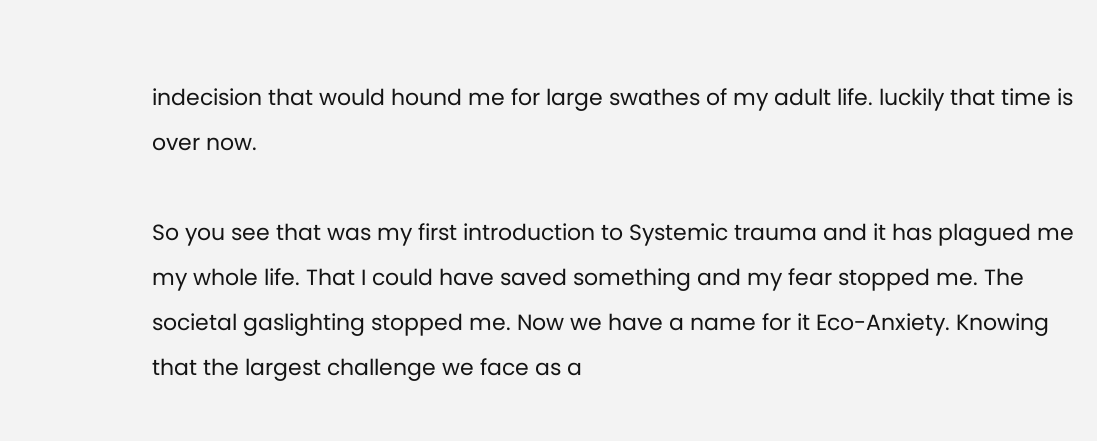indecision that would hound me for large swathes of my adult life. luckily that time is over now.

So you see that was my first introduction to Systemic trauma and it has plagued me my whole life. That I could have saved something and my fear stopped me. The societal gaslighting stopped me. Now we have a name for it Eco-Anxiety. Knowing that the largest challenge we face as a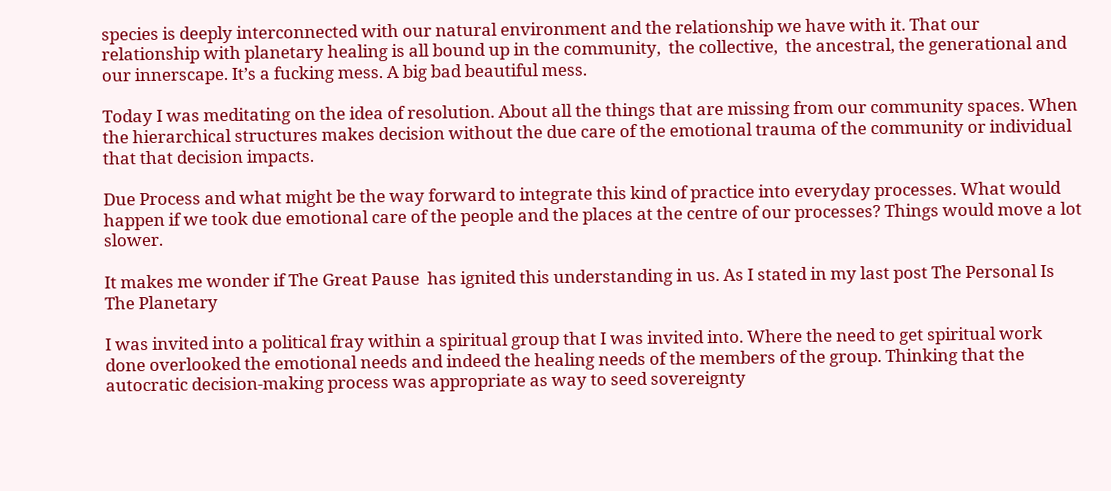species is deeply interconnected with our natural environment and the relationship we have with it. That our relationship with planetary healing is all bound up in the community,  the collective,  the ancestral, the generational and our innerscape. It’s a fucking mess. A big bad beautiful mess.

Today I was meditating on the idea of resolution. About all the things that are missing from our community spaces. When the hierarchical structures makes decision without the due care of the emotional trauma of the community or individual that that decision impacts.

Due Process and what might be the way forward to integrate this kind of practice into everyday processes. What would happen if we took due emotional care of the people and the places at the centre of our processes? Things would move a lot slower.

It makes me wonder if The Great Pause  has ignited this understanding in us. As I stated in my last post The Personal Is The Planetary

I was invited into a political fray within a spiritual group that I was invited into. Where the need to get spiritual work done overlooked the emotional needs and indeed the healing needs of the members of the group. Thinking that the autocratic decision-making process was appropriate as way to seed sovereignty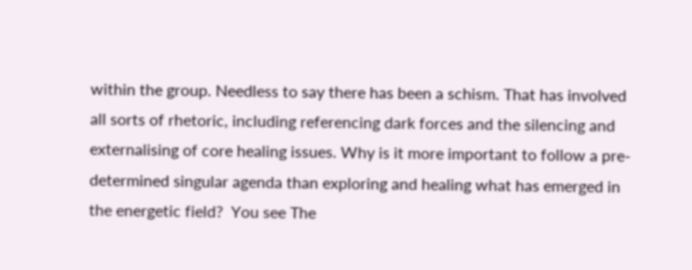within the group. Needless to say there has been a schism. That has involved all sorts of rhetoric, including referencing dark forces and the silencing and externalising of core healing issues. Why is it more important to follow a pre-determined singular agenda than exploring and healing what has emerged in the energetic field?  You see The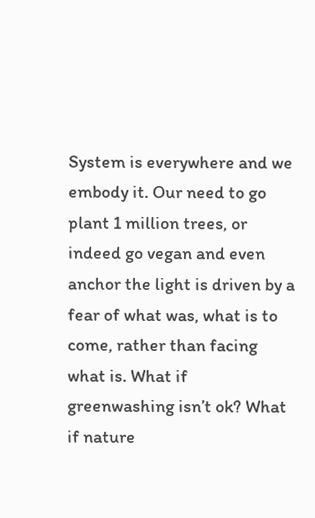System is everywhere and we embody it. Our need to go plant 1 million trees, or indeed go vegan and even anchor the light is driven by a fear of what was, what is to come, rather than facing what is. What if greenwashing isn’t ok? What if nature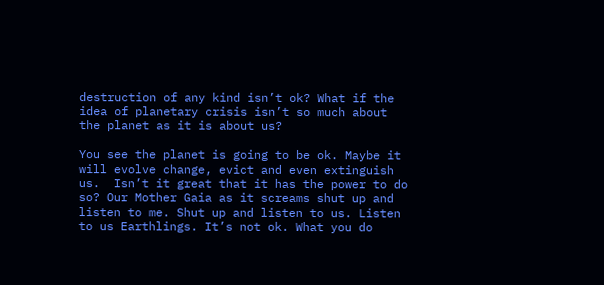destruction of any kind isn’t ok? What if the idea of planetary crisis isn’t so much about the planet as it is about us?

You see the planet is going to be ok. Maybe it will evolve change, evict and even extinguish us.  Isn’t it great that it has the power to do so? Our Mother Gaia as it screams shut up and listen to me. Shut up and listen to us. Listen to us Earthlings. It’s not ok. What you do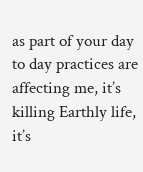as part of your day to day practices are affecting me, it’s killing Earthly life, it’s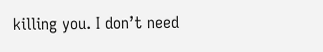killing you. I don’t need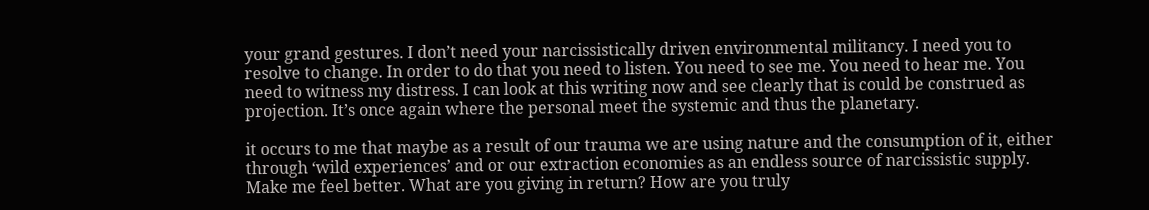your grand gestures. I don’t need your narcissistically driven environmental militancy. I need you to resolve to change. In order to do that you need to listen. You need to see me. You need to hear me. You need to witness my distress. I can look at this writing now and see clearly that is could be construed as projection. It’s once again where the personal meet the systemic and thus the planetary.

it occurs to me that maybe as a result of our trauma we are using nature and the consumption of it, either through ‘wild experiences’ and or our extraction economies as an endless source of narcissistic supply. Make me feel better. What are you giving in return? How are you truly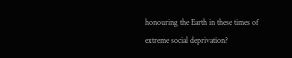honouring the Earth in these times of extreme social deprivation?